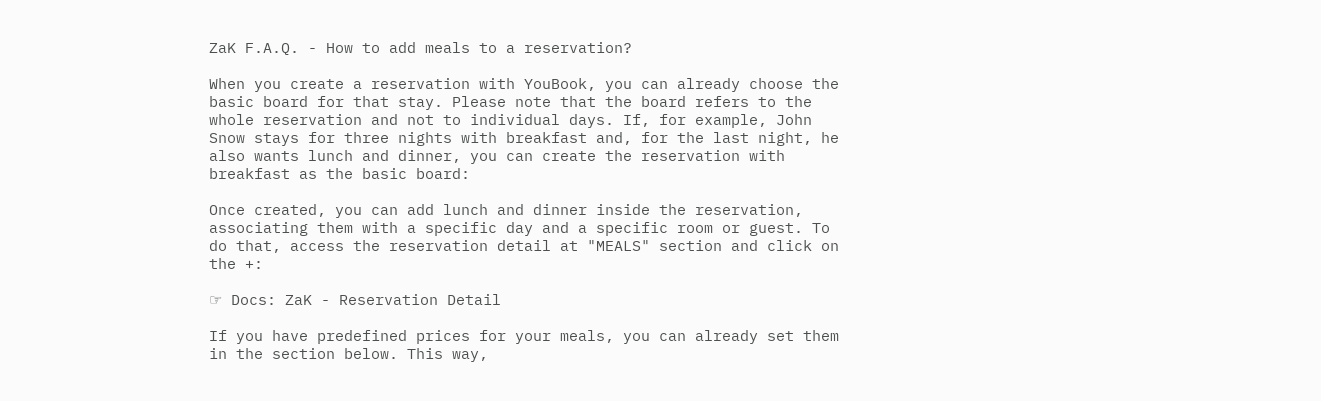ZaK F.A.Q. - How to add meals to a reservation?

When you create a reservation with YouBook, you can already choose the basic board for that stay. Please note that the board refers to the whole reservation and not to individual days. If, for example, John Snow stays for three nights with breakfast and, for the last night, he also wants lunch and dinner, you can create the reservation with breakfast as the basic board:

Once created, you can add lunch and dinner inside the reservation, associating them with a specific day and a specific room or guest. To do that, access the reservation detail at "MEALS" section and click on the +:

☞ Docs: ZaK - Reservation Detail

If you have predefined prices for your meals, you can already set them in the section below. This way,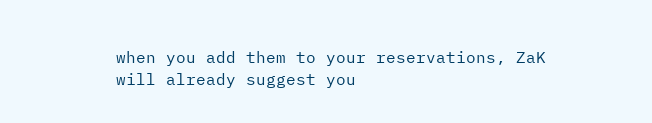when you add them to your reservations, ZaK will already suggest you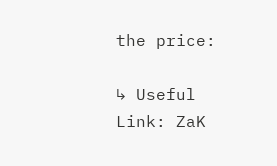the price:

↳ Useful Link: ZaK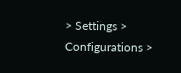> Settings > Configurations >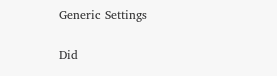Generic Settings

Did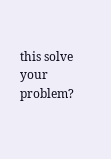this solve your problem?